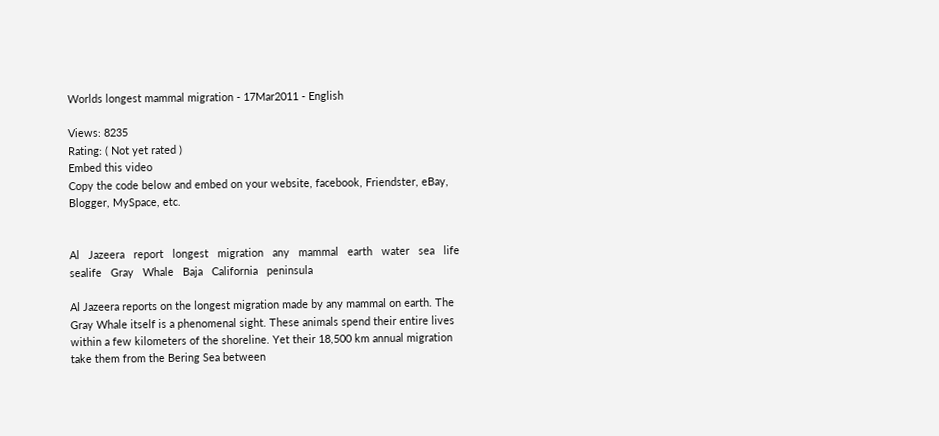Worlds longest mammal migration - 17Mar2011 - English

Views: 8235
Rating: ( Not yet rated )
Embed this video
Copy the code below and embed on your website, facebook, Friendster, eBay, Blogger, MySpace, etc.


Al   Jazeera   report   longest   migration   any   mammal   earth   water   sea   life   sealife   Gray   Whale   Baja   California   peninsula

Al Jazeera reports on the longest migration made by any mammal on earth. The Gray Whale itself is a phenomenal sight. These animals spend their entire lives within a few kilometers of the shoreline. Yet their 18,500 km annual migration take them from the Bering Sea between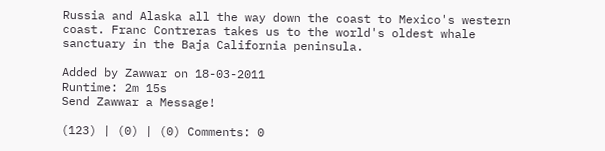Russia and Alaska all the way down the coast to Mexico's western coast. Franc Contreras takes us to the world's oldest whale sanctuary in the Baja California peninsula.

Added by Zawwar on 18-03-2011
Runtime: 2m 15s
Send Zawwar a Message!

(123) | (0) | (0) Comments: 0